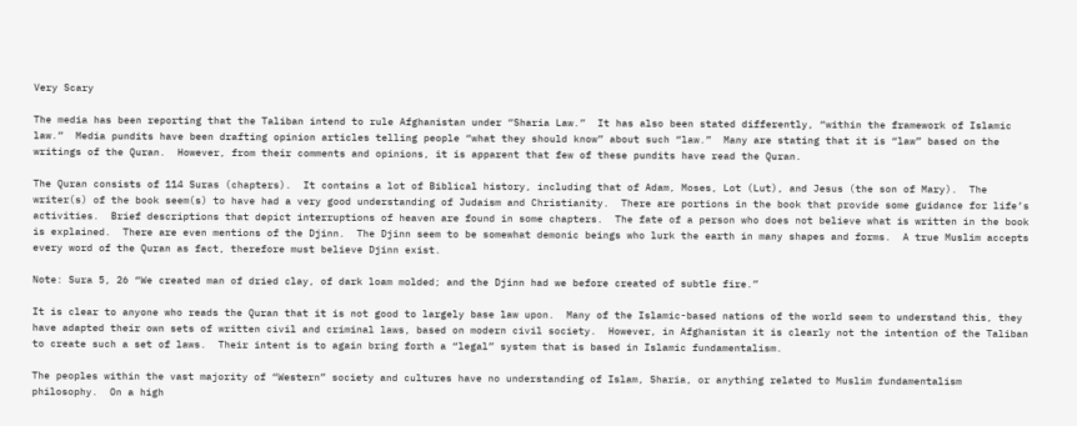Very Scary

The media has been reporting that the Taliban intend to rule Afghanistan under “Sharia Law.”  It has also been stated differently, “within the framework of Islamic law.”  Media pundits have been drafting opinion articles telling people “what they should know” about such “law.”  Many are stating that it is “law” based on the writings of the Quran.  However, from their comments and opinions, it is apparent that few of these pundits have read the Quran.

The Quran consists of 114 Suras (chapters).  It contains a lot of Biblical history, including that of Adam, Moses, Lot (Lut), and Jesus (the son of Mary).  The writer(s) of the book seem(s) to have had a very good understanding of Judaism and Christianity.  There are portions in the book that provide some guidance for life’s activities.  Brief descriptions that depict interruptions of heaven are found in some chapters.  The fate of a person who does not believe what is written in the book is explained.  There are even mentions of the Djinn.  The Djinn seem to be somewhat demonic beings who lurk the earth in many shapes and forms.  A true Muslim accepts every word of the Quran as fact, therefore must believe Djinn exist.

Note: Sura 5, 26 “We created man of dried clay, of dark loam molded; and the Djinn had we before created of subtle fire.”

It is clear to anyone who reads the Quran that it is not good to largely base law upon.  Many of the Islamic-based nations of the world seem to understand this, they have adapted their own sets of written civil and criminal laws, based on modern civil society.  However, in Afghanistan it is clearly not the intention of the Taliban to create such a set of laws.  Their intent is to again bring forth a “legal” system that is based in Islamic fundamentalism.

The peoples within the vast majority of “Western” society and cultures have no understanding of Islam, Sharia, or anything related to Muslim fundamentalism philosophy.  On a high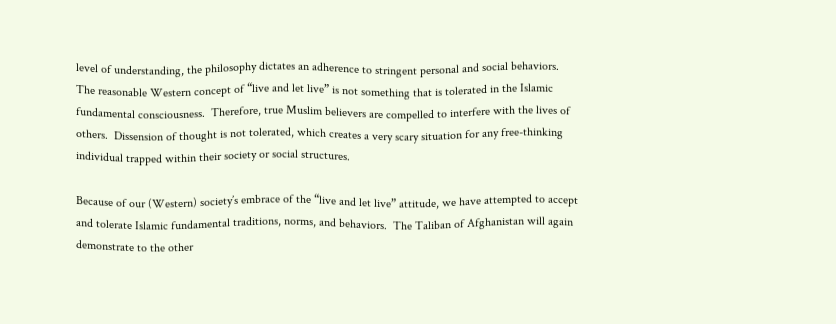level of understanding, the philosophy dictates an adherence to stringent personal and social behaviors.  The reasonable Western concept of “live and let live” is not something that is tolerated in the Islamic fundamental consciousness.  Therefore, true Muslim believers are compelled to interfere with the lives of others.  Dissension of thought is not tolerated, which creates a very scary situation for any free-thinking individual trapped within their society or social structures.

Because of our (Western) society’s embrace of the “live and let live” attitude, we have attempted to accept and tolerate Islamic fundamental traditions, norms, and behaviors.  The Taliban of Afghanistan will again demonstrate to the other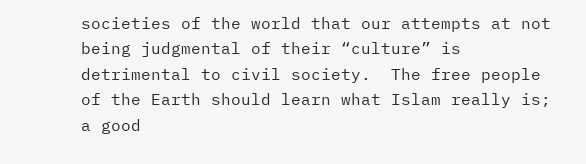societies of the world that our attempts at not being judgmental of their “culture” is detrimental to civil society.  The free people of the Earth should learn what Islam really is; a good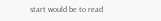start would be to read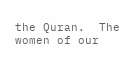the Quran.  The women of our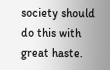society should do this with great haste.